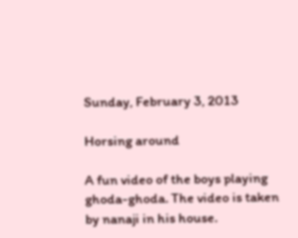Sunday, February 3, 2013

Horsing around

A fun video of the boys playing ghoda-ghoda. The video is taken by nanaji in his house.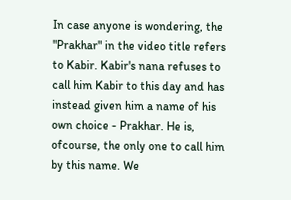In case anyone is wondering, the "Prakhar" in the video title refers to Kabir. Kabir's nana refuses to call him Kabir to this day and has instead given him a name of his own choice - Prakhar. He is, ofcourse, the only one to call him by this name. We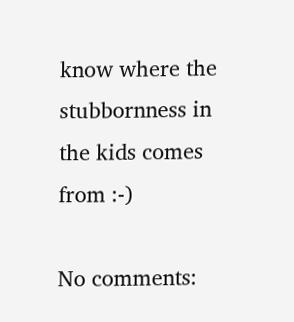know where the stubbornness in the kids comes from :-)

No comments: